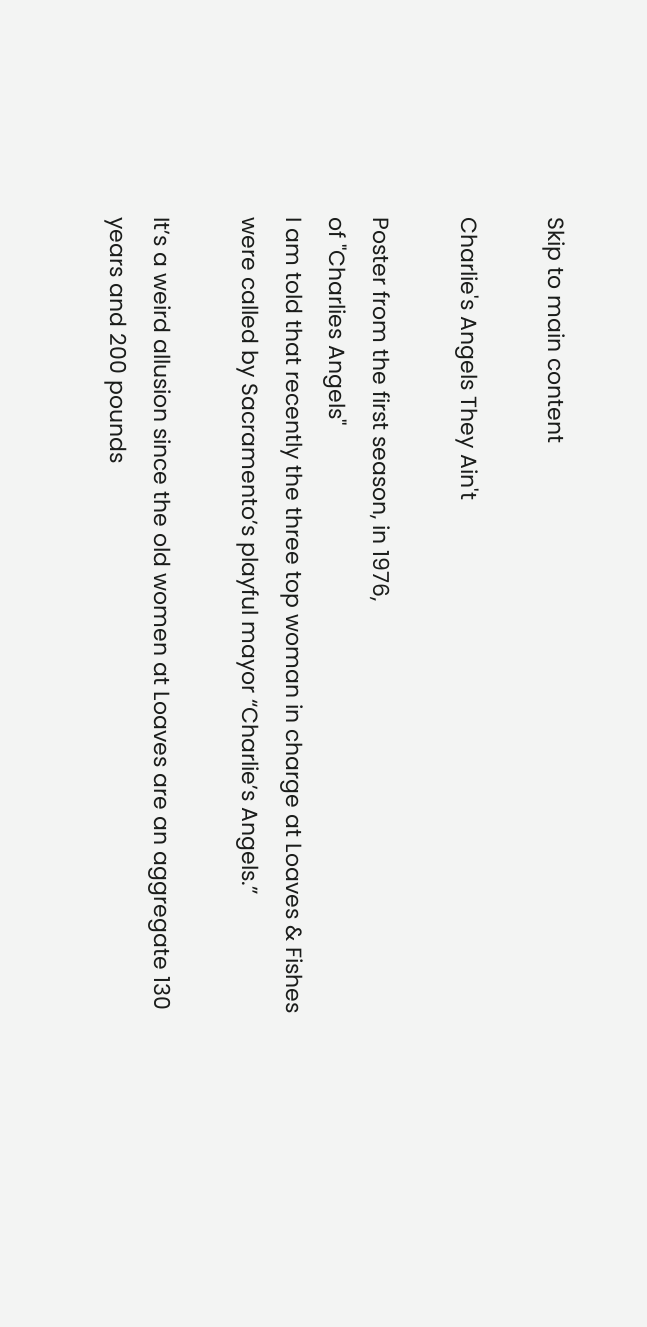Skip to main content

Charlie's Angels They Ain't

Poster from the first season, in 1976,
of "Charlies Angels"
I am told that recently the three top woman in charge at Loaves & Fishes were called by Sacramento’s playful mayor “Charlie’s Angels.”

It’s a weird allusion since the old women at Loaves are an aggregate 130 years and 200 pounds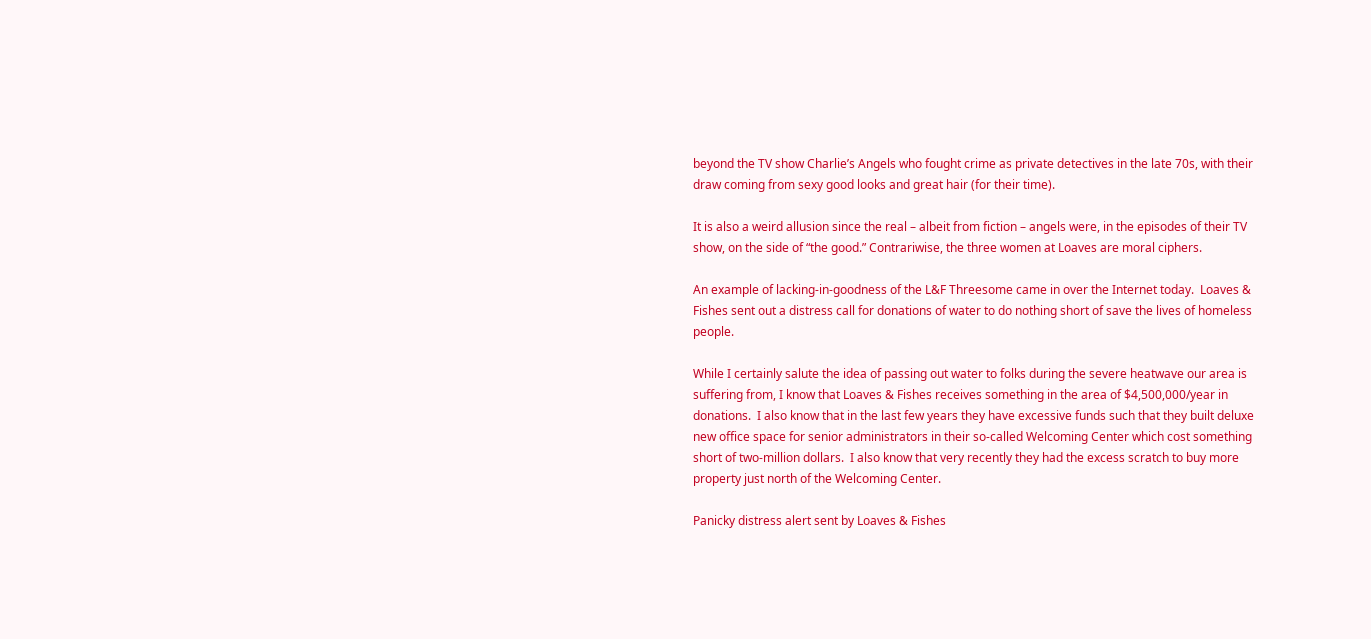beyond the TV show Charlie’s Angels who fought crime as private detectives in the late 70s, with their draw coming from sexy good looks and great hair (for their time).

It is also a weird allusion since the real – albeit from fiction – angels were, in the episodes of their TV show, on the side of “the good.” Contrariwise, the three women at Loaves are moral ciphers.

An example of lacking-in-goodness of the L&F Threesome came in over the Internet today.  Loaves & Fishes sent out a distress call for donations of water to do nothing short of save the lives of homeless people.

While I certainly salute the idea of passing out water to folks during the severe heatwave our area is suffering from, I know that Loaves & Fishes receives something in the area of $4,500,000/year in donations.  I also know that in the last few years they have excessive funds such that they built deluxe new office space for senior administrators in their so-called Welcoming Center which cost something short of two-million dollars.  I also know that very recently they had the excess scratch to buy more property just north of the Welcoming Center.

Panicky distress alert sent by Loaves & Fishes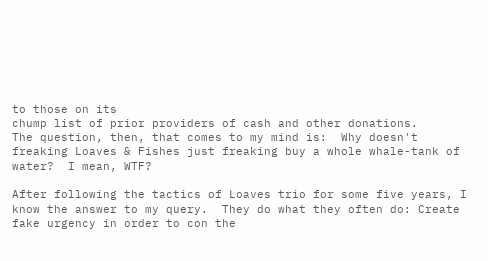to those on its
chump list of prior providers of cash and other donations.
The question, then, that comes to my mind is:  Why doesn't freaking Loaves & Fishes just freaking buy a whole whale-tank of water?  I mean, WTF?

After following the tactics of Loaves trio for some five years, I know the answer to my query.  They do what they often do: Create fake urgency in order to con the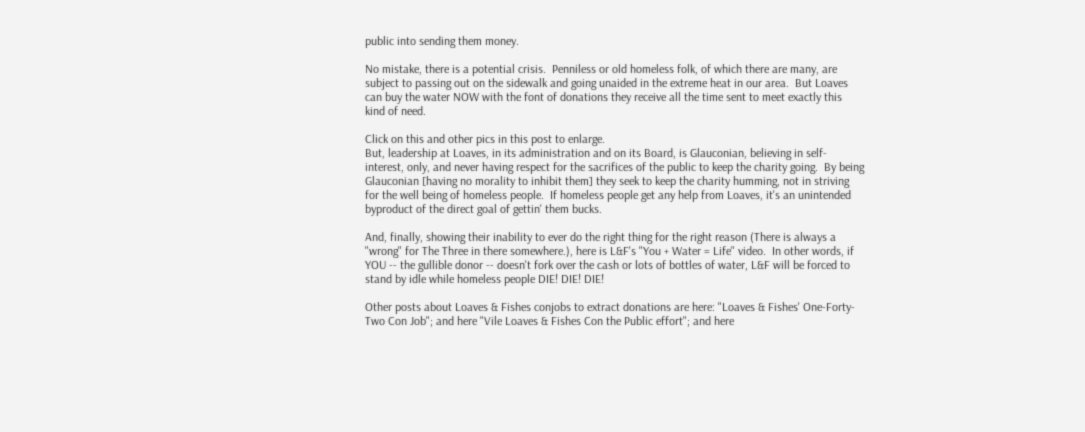public into sending them money.

No mistake, there is a potential crisis.  Penniless or old homeless folk, of which there are many, are subject to passing out on the sidewalk and going unaided in the extreme heat in our area.  But Loaves can buy the water NOW with the font of donations they receive all the time sent to meet exactly this kind of need.

Click on this and other pics in this post to enlarge.
But, leadership at Loaves, in its administration and on its Board, is Glauconian, believing in self-interest, only, and never having respect for the sacrifices of the public to keep the charity going.  By being Glauconian [having no morality to inhibit them] they seek to keep the charity humming, not in striving for the well being of homeless people.  If homeless people get any help from Loaves, it's an unintended byproduct of the direct goal of gettin' them bucks.

And, finally, showing their inability to ever do the right thing for the right reason (There is always a "wrong" for The Three in there somewhere.), here is L&F's "You + Water = Life" video.  In other words, if YOU -- the gullible donor -- doesn't fork over the cash or lots of bottles of water, L&F will be forced to stand by idle while homeless people DIE! DIE! DIE!

Other posts about Loaves & Fishes conjobs to extract donations are here: "Loaves & Fishes' One-Forty-Two Con Job"; and here "Vile Loaves & Fishes Con the Public effort"; and here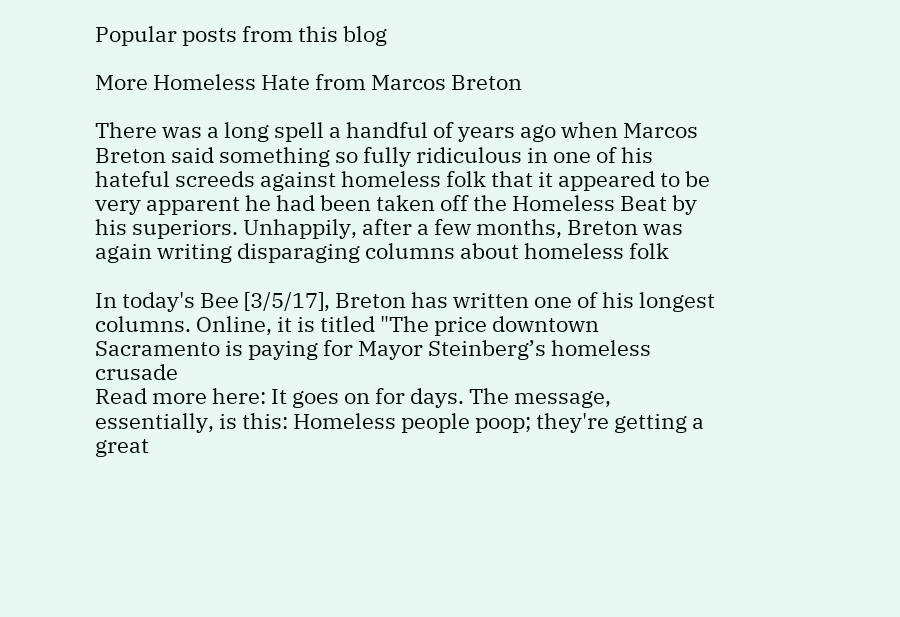Popular posts from this blog

More Homeless Hate from Marcos Breton

There was a long spell a handful of years ago when Marcos Breton said something so fully ridiculous in one of his hateful screeds against homeless folk that it appeared to be very apparent he had been taken off the Homeless Beat by his superiors. Unhappily, after a few months, Breton was again writing disparaging columns about homeless folk

In today's Bee [3/5/17], Breton has written one of his longest columns. Online, it is titled "The price downtown Sacramento is paying for Mayor Steinberg’s homeless crusade
Read more here: It goes on for days. The message, essentially, is this: Homeless people poop; they're getting a great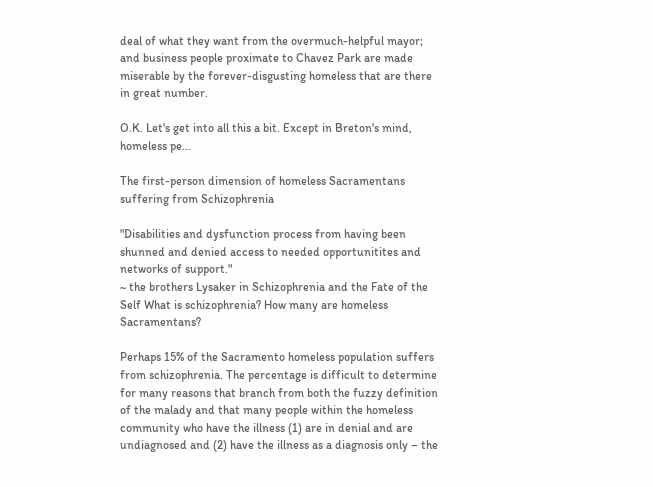deal of what they want from the overmuch-helpful mayor; and business people proximate to Chavez Park are made miserable by the forever-disgusting homeless that are there in great number.

O.K. Let's get into all this a bit. Except in Breton's mind, homeless pe…

The first-person dimension of homeless Sacramentans suffering from Schizophrenia

"Disabilities and dysfunction process from having been shunned and denied access to needed opportunitites and networks of support."
~ the brothers Lysaker in Schizophrenia and the Fate of the Self What is schizophrenia? How many are homeless Sacramentans?

Perhaps 15% of the Sacramento homeless population suffers from schizophrenia. The percentage is difficult to determine for many reasons that branch from both the fuzzy definition of the malady and that many people within the homeless community who have the illness (1) are in denial and are undiagnosed and (2) have the illness as a diagnosis only – the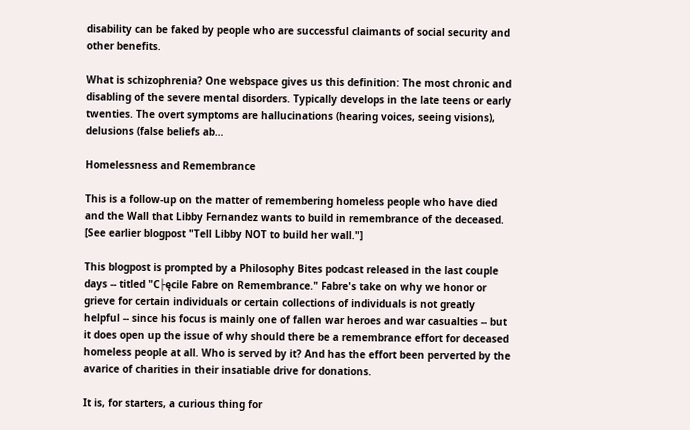disability can be faked by people who are successful claimants of social security and other benefits.

What is schizophrenia? One webspace gives us this definition: The most chronic and disabling of the severe mental disorders. Typically develops in the late teens or early twenties. The overt symptoms are hallucinations (hearing voices, seeing visions), delusions (false beliefs ab…

Homelessness and Remembrance

This is a follow-up on the matter of remembering homeless people who have died and the Wall that Libby Fernandez wants to build in remembrance of the deceased. [See earlier blogpost "Tell Libby NOT to build her wall."]

This blogpost is prompted by a Philosophy Bites podcast released in the last couple days -- titled "C├ęcile Fabre on Remembrance." Fabre's take on why we honor or grieve for certain individuals or certain collections of individuals is not greatly helpful -- since his focus is mainly one of fallen war heroes and war casualties -- but it does open up the issue of why should there be a remembrance effort for deceased homeless people at all. Who is served by it? And has the effort been perverted by the avarice of charities in their insatiable drive for donations.

It is, for starters, a curious thing for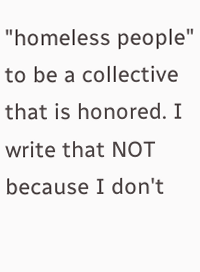"homeless people" to be a collective that is honored. I write that NOT because I don't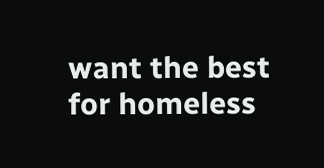want the best for homeless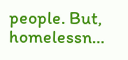people. But, homelessn…